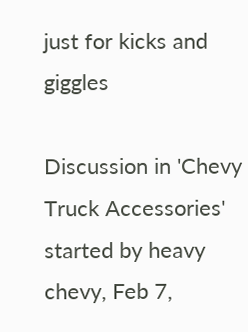just for kicks and giggles

Discussion in 'Chevy Truck Accessories' started by heavy chevy, Feb 7,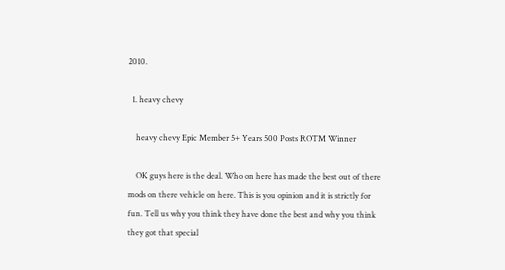2010.

  1. heavy chevy

    heavy chevy Epic Member 5+ Years 500 Posts ROTM Winner

    OK guys here is the deal. Who on here has made the best out of there mods on there vehicle on here. This is you opinion and it is strictly for fun. Tell us why you think they have done the best and why you think they got that special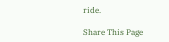ride.

Share This Page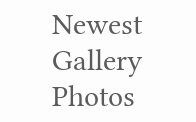Newest Gallery Photos